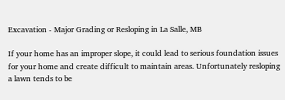Excavation - Major Grading or Resloping in La Salle, MB

If your home has an improper slope, it could lead to serious foundation issues for your home and create difficult to maintain areas. Unfortunately resloping a lawn tends to be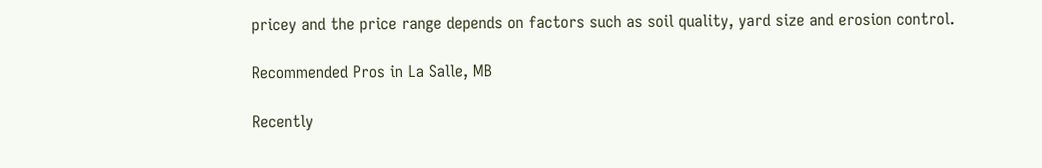pricey and the price range depends on factors such as soil quality, yard size and erosion control.

Recommended Pros in La Salle, MB

Recently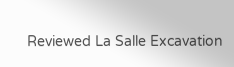Reviewed La Salle Excavation